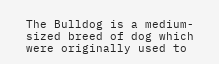The Bulldog is a medium-sized breed of dog which were originally used to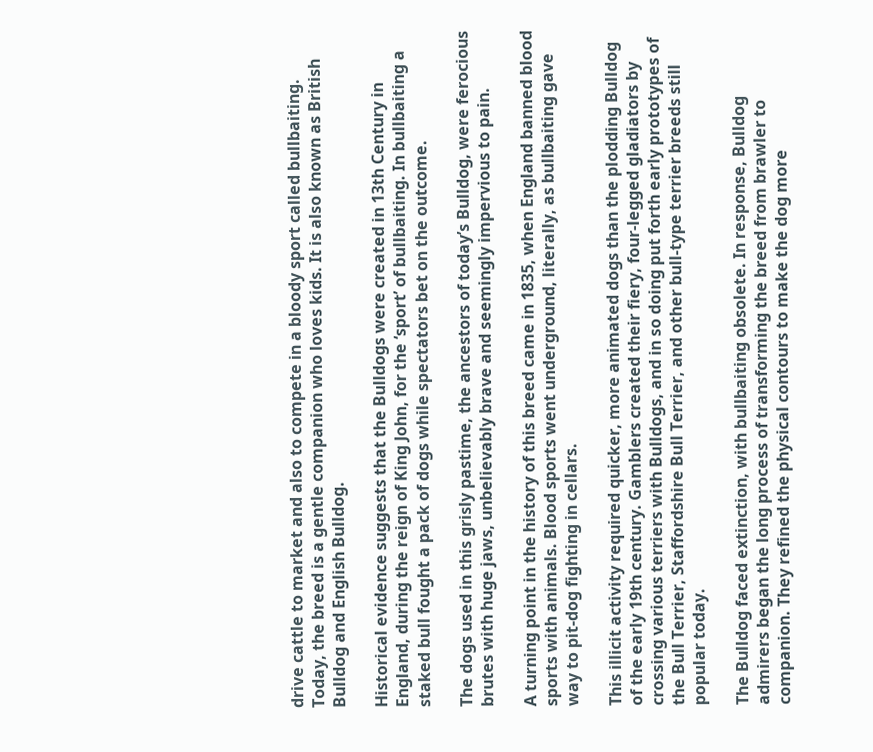drive cattle to market and also to compete in a bloody sport called bullbaiting. Today, the breed is a gentle companion who loves kids. It is also known as British Bulldog and English Bulldog.

Historical evidence suggests that the Bulldogs were created in 13th Century in England, during the reign of King John, for the ‘sport’ of bullbaiting. In bullbaiting a staked bull fought a pack of dogs while spectators bet on the outcome.

The dogs used in this grisly pastime, the ancestors of today’s Bulldog, were ferocious brutes with huge jaws, unbelievably brave and seemingly impervious to pain.

A turning point in the history of this breed came in 1835, when England banned blood sports with animals. Blood sports went underground, literally, as bullbaiting gave way to pit-dog fighting in cellars.

This illicit activity required quicker, more animated dogs than the plodding Bulldog of the early 19th century. Gamblers created their fiery, four-legged gladiators by crossing various terriers with Bulldogs, and in so doing put forth early prototypes of the Bull Terrier, Staffordshire Bull Terrier, and other bull-type terrier breeds still popular today.

The Bulldog faced extinction, with bullbaiting obsolete. In response, Bulldog admirers began the long process of transforming the breed from brawler to companion. They refined the physical contours to make the dog more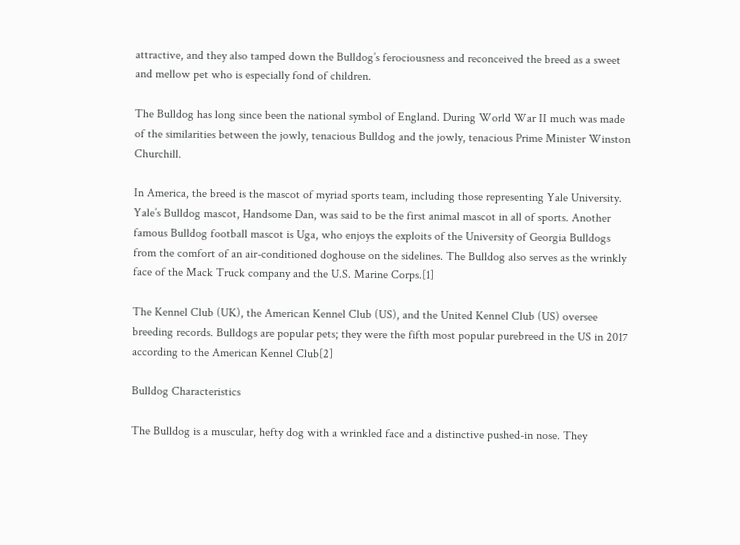attractive, and they also tamped down the Bulldog’s ferociousness and reconceived the breed as a sweet and mellow pet who is especially fond of children.

The Bulldog has long since been the national symbol of England. During World War II much was made of the similarities between the jowly, tenacious Bulldog and the jowly, tenacious Prime Minister Winston Churchill.

In America, the breed is the mascot of myriad sports team, including those representing Yale University. Yale’s Bulldog mascot, Handsome Dan, was said to be the first animal mascot in all of sports. Another famous Bulldog football mascot is Uga, who enjoys the exploits of the University of Georgia Bulldogs from the comfort of an air-conditioned doghouse on the sidelines. The Bulldog also serves as the wrinkly face of the Mack Truck company and the U.S. Marine Corps.[1]

The Kennel Club (UK), the American Kennel Club (US), and the United Kennel Club (US) oversee breeding records. Bulldogs are popular pets; they were the fifth most popular purebreed in the US in 2017 according to the American Kennel Club[2]

Bulldog Characteristics

The Bulldog is a muscular, hefty dog with a wrinkled face and a distinctive pushed-in nose. They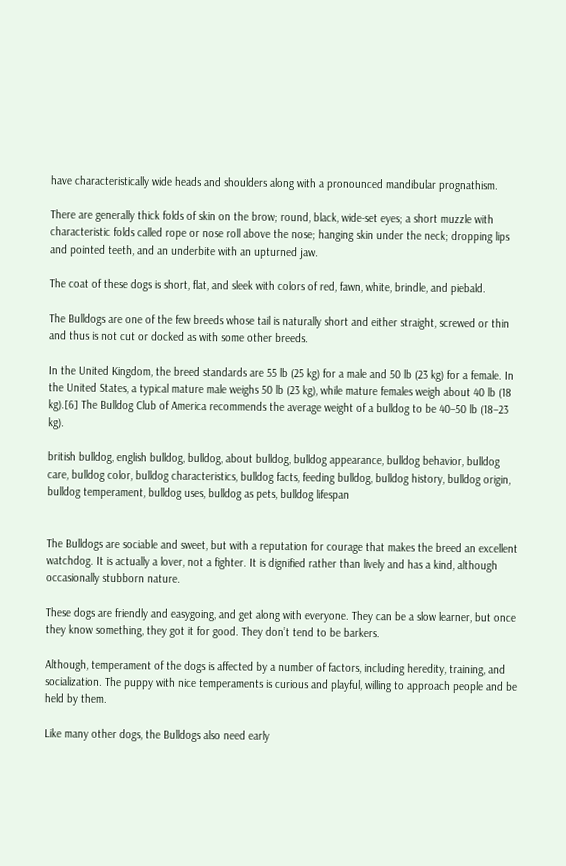have characteristically wide heads and shoulders along with a pronounced mandibular prognathism.

There are generally thick folds of skin on the brow; round, black, wide-set eyes; a short muzzle with characteristic folds called rope or nose roll above the nose; hanging skin under the neck; dropping lips and pointed teeth, and an underbite with an upturned jaw.

The coat of these dogs is short, flat, and sleek with colors of red, fawn, white, brindle, and piebald.

The Bulldogs are one of the few breeds whose tail is naturally short and either straight, screwed or thin and thus is not cut or docked as with some other breeds.

In the United Kingdom, the breed standards are 55 lb (25 kg) for a male and 50 lb (23 kg) for a female. In the United States, a typical mature male weighs 50 lb (23 kg), while mature females weigh about 40 lb (18 kg).[6] The Bulldog Club of America recommends the average weight of a bulldog to be 40–50 lb (18–23 kg).

british bulldog, english bulldog, bulldog, about bulldog, bulldog appearance, bulldog behavior, bulldog care, bulldog color, bulldog characteristics, bulldog facts, feeding bulldog, bulldog history, bulldog origin, bulldog temperament, bulldog uses, bulldog as pets, bulldog lifespan


The Bulldogs are sociable and sweet, but with a reputation for courage that makes the breed an excellent watchdog. It is actually a lover, not a fighter. It is dignified rather than lively and has a kind, although occasionally stubborn nature.

These dogs are friendly and easygoing, and get along with everyone. They can be a slow learner, but once they know something, they got it for good. They don’t tend to be barkers.

Although, temperament of the dogs is affected by a number of factors, including heredity, training, and socialization. The puppy with nice temperaments is curious and playful, willing to approach people and be held by them.

Like many other dogs, the Bulldogs also need early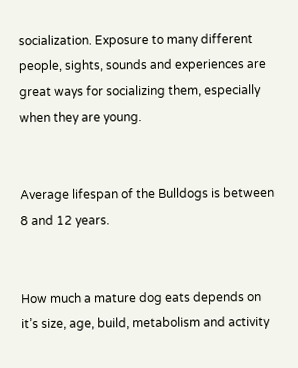socialization. Exposure to many different people, sights, sounds and experiences are great ways for socializing them, especially when they are young.


Average lifespan of the Bulldogs is between 8 and 12 years.


How much a mature dog eats depends on it’s size, age, build, metabolism and activity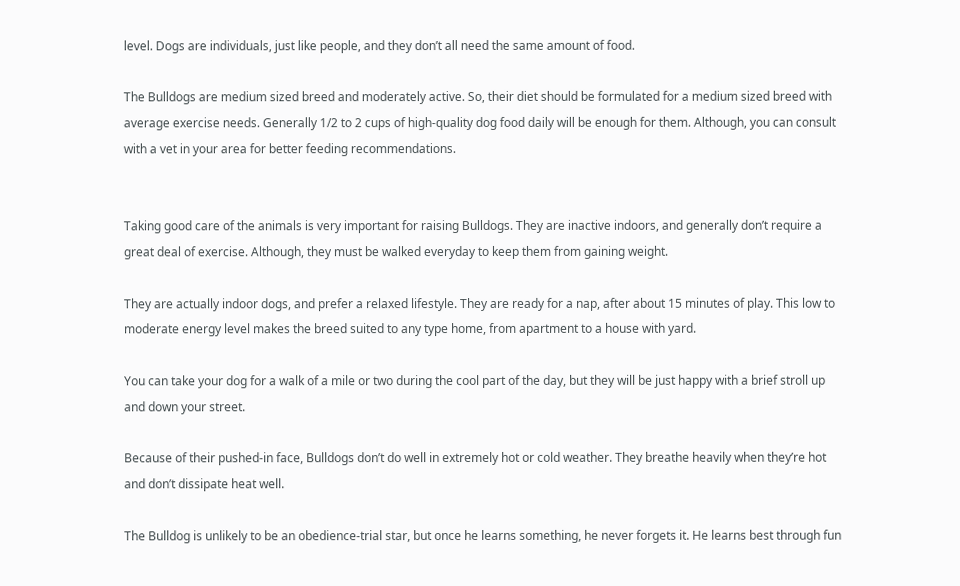level. Dogs are individuals, just like people, and they don’t all need the same amount of food.

The Bulldogs are medium sized breed and moderately active. So, their diet should be formulated for a medium sized breed with average exercise needs. Generally 1/2 to 2 cups of high-quality dog food daily will be enough for them. Although, you can consult with a vet in your area for better feeding recommendations.


Taking good care of the animals is very important for raising Bulldogs. They are inactive indoors, and generally don’t require a great deal of exercise. Although, they must be walked everyday to keep them from gaining weight.

They are actually indoor dogs, and prefer a relaxed lifestyle. They are ready for a nap, after about 15 minutes of play. This low to moderate energy level makes the breed suited to any type home, from apartment to a house with yard.

You can take your dog for a walk of a mile or two during the cool part of the day, but they will be just happy with a brief stroll up and down your street.

Because of their pushed-in face, Bulldogs don’t do well in extremely hot or cold weather. They breathe heavily when they’re hot and don’t dissipate heat well.

The Bulldog is unlikely to be an obedience-trial star, but once he learns something, he never forgets it. He learns best through fun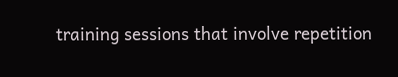training sessions that involve repetition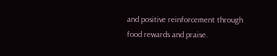and positive reinforcement through food rewards and praise.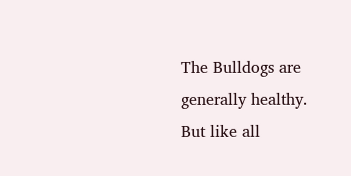The Bulldogs are generally healthy. But like all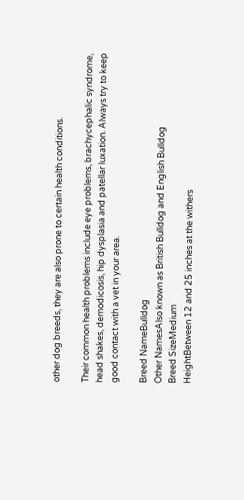other dog breeds, they are also prone to certain health conditions.

Their common health problems include eye problems, brachycephalic syndrome, head shakes, demodicosis, hip dysplasia and patellar luxation. Always try to keep good contact with a vet in your area.

Breed NameBulldog
Other NamesAlso known as British Bulldog and English Bulldog
Breed SizeMedium
HeightBetween 12 and 25 inches at the withers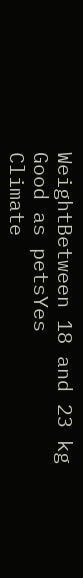WeightBetween 18 and 23 kg
Good as petsYes
Climate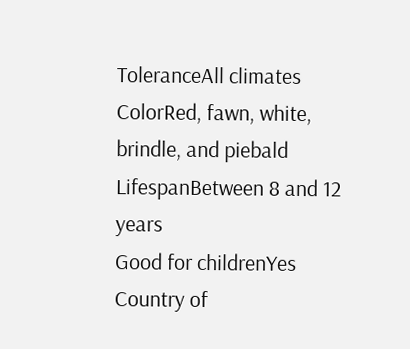ToleranceAll climates
ColorRed, fawn, white, brindle, and piebald
LifespanBetween 8 and 12 years
Good for childrenYes
Country of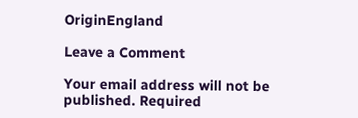OriginEngland

Leave a Comment

Your email address will not be published. Required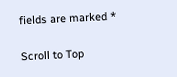fields are marked *

Scroll to Top